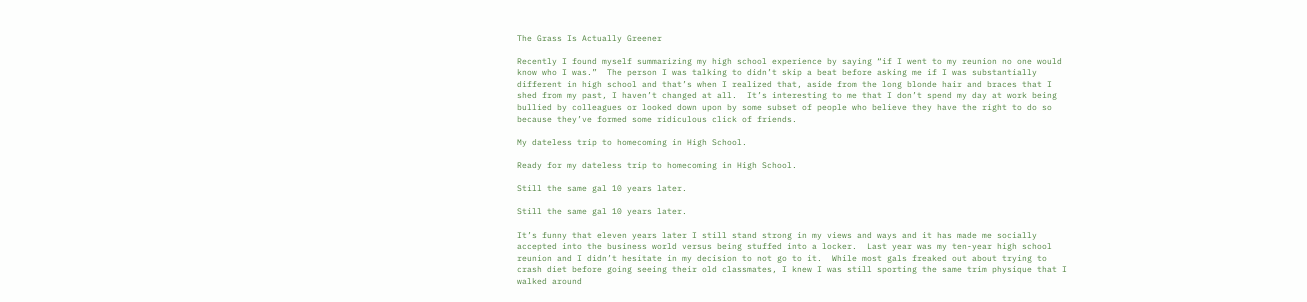The Grass Is Actually Greener

Recently I found myself summarizing my high school experience by saying “if I went to my reunion no one would know who I was.”  The person I was talking to didn’t skip a beat before asking me if I was substantially different in high school and that’s when I realized that, aside from the long blonde hair and braces that I shed from my past, I haven’t changed at all.  It’s interesting to me that I don’t spend my day at work being bullied by colleagues or looked down upon by some subset of people who believe they have the right to do so because they’ve formed some ridiculous click of friends.

My dateless trip to homecoming in High School.

Ready for my dateless trip to homecoming in High School.

Still the same gal 10 years later.

Still the same gal 10 years later.

It’s funny that eleven years later I still stand strong in my views and ways and it has made me socially accepted into the business world versus being stuffed into a locker.  Last year was my ten-year high school reunion and I didn’t hesitate in my decision to not go to it.  While most gals freaked out about trying to crash diet before going seeing their old classmates, I knew I was still sporting the same trim physique that I walked around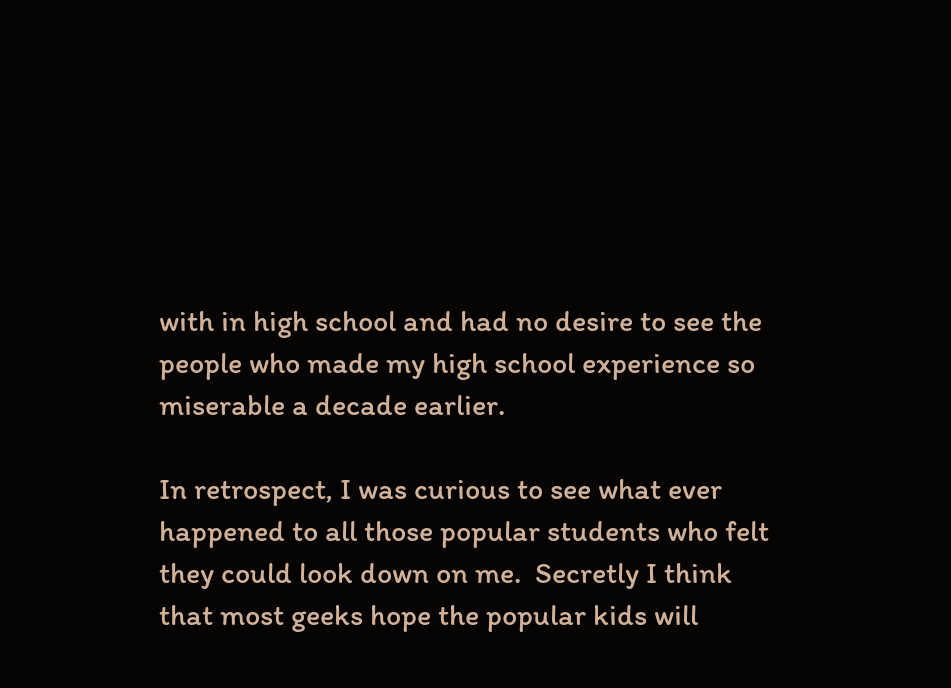with in high school and had no desire to see the people who made my high school experience so miserable a decade earlier.

In retrospect, I was curious to see what ever happened to all those popular students who felt they could look down on me.  Secretly I think that most geeks hope the popular kids will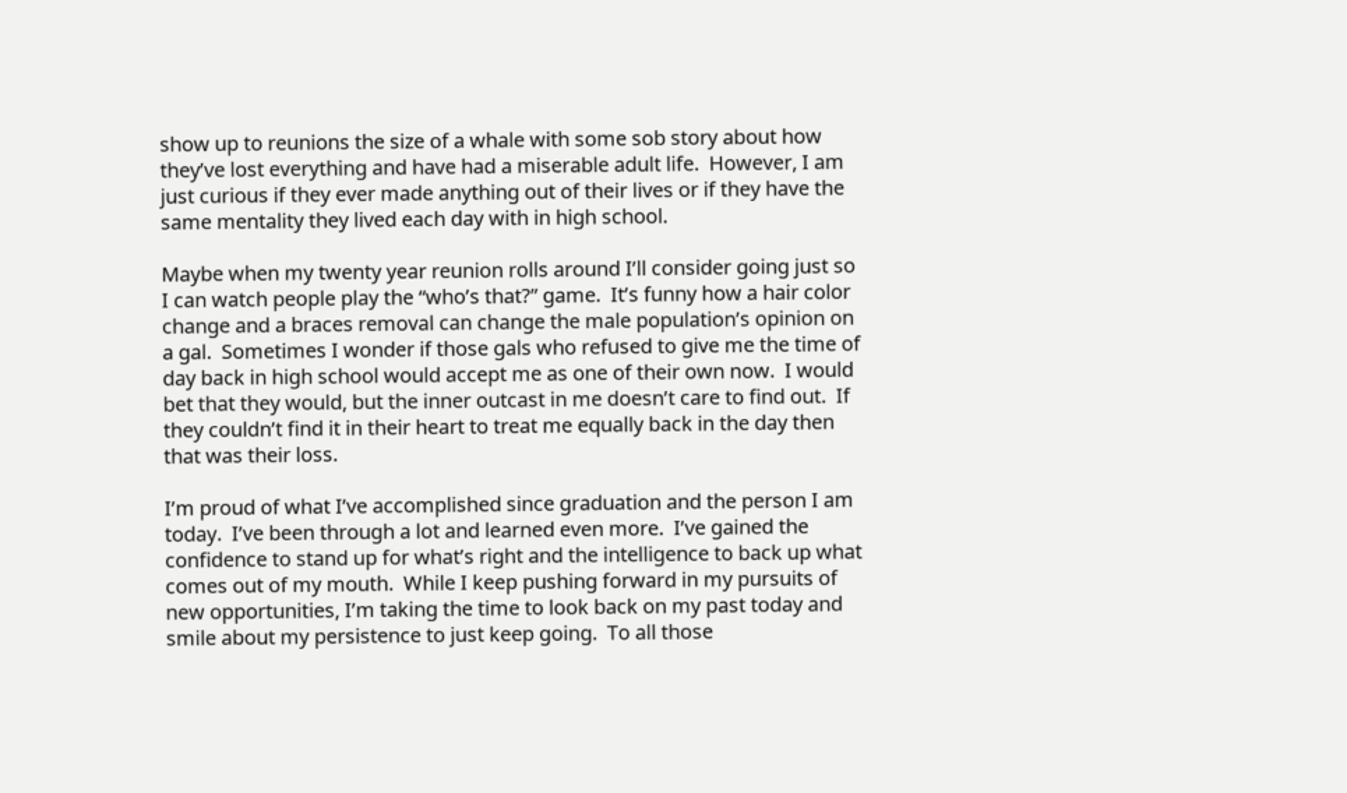show up to reunions the size of a whale with some sob story about how they’ve lost everything and have had a miserable adult life.  However, I am just curious if they ever made anything out of their lives or if they have the same mentality they lived each day with in high school.

Maybe when my twenty year reunion rolls around I’ll consider going just so I can watch people play the “who’s that?” game.  It’s funny how a hair color change and a braces removal can change the male population’s opinion on a gal.  Sometimes I wonder if those gals who refused to give me the time of day back in high school would accept me as one of their own now.  I would bet that they would, but the inner outcast in me doesn’t care to find out.  If they couldn’t find it in their heart to treat me equally back in the day then that was their loss.

I’m proud of what I’ve accomplished since graduation and the person I am today.  I’ve been through a lot and learned even more.  I’ve gained the confidence to stand up for what’s right and the intelligence to back up what comes out of my mouth.  While I keep pushing forward in my pursuits of new opportunities, I’m taking the time to look back on my past today and smile about my persistence to just keep going.  To all those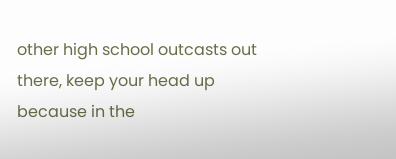other high school outcasts out there, keep your head up because in the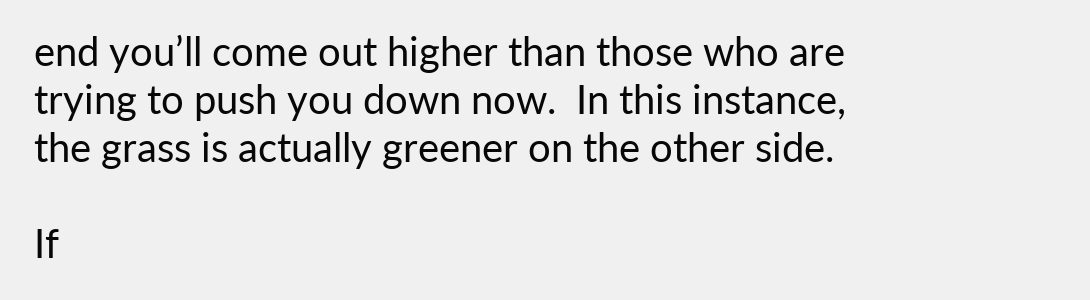end you’ll come out higher than those who are trying to push you down now.  In this instance, the grass is actually greener on the other side.

If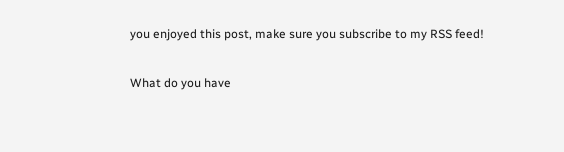you enjoyed this post, make sure you subscribe to my RSS feed!

What do you have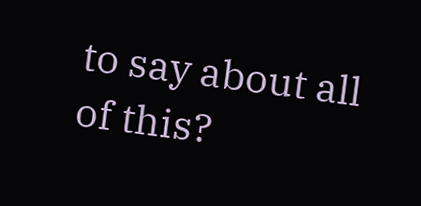to say about all of this?